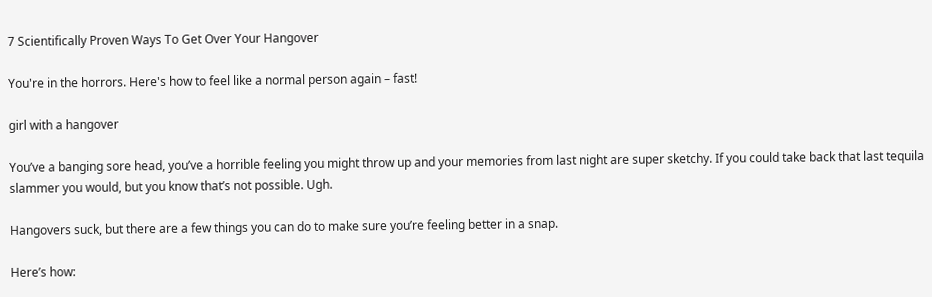7 Scientifically Proven Ways To Get Over Your Hangover

You're in the horrors. Here's how to feel like a normal person again – fast!

girl with a hangover

You’ve a banging sore head, you’ve a horrible feeling you might throw up and your memories from last night are super sketchy. If you could take back that last tequila slammer you would, but you know that’s not possible. Ugh.

Hangovers suck, but there are a few things you can do to make sure you’re feeling better in a snap.

Here’s how: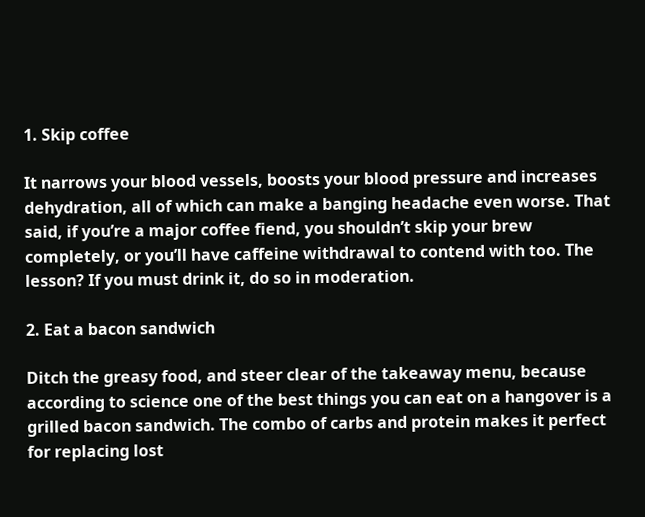1. Skip coffee

It narrows your blood vessels, boosts your blood pressure and increases dehydration, all of which can make a banging headache even worse. That said, if you’re a major coffee fiend, you shouldn’t skip your brew completely, or you’ll have caffeine withdrawal to contend with too. The lesson? If you must drink it, do so in moderation.

2. Eat a bacon sandwich

Ditch the greasy food, and steer clear of the takeaway menu, because according to science one of the best things you can eat on a hangover is a grilled bacon sandwich. The combo of carbs and protein makes it perfect for replacing lost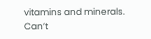vitamins and minerals. Can’t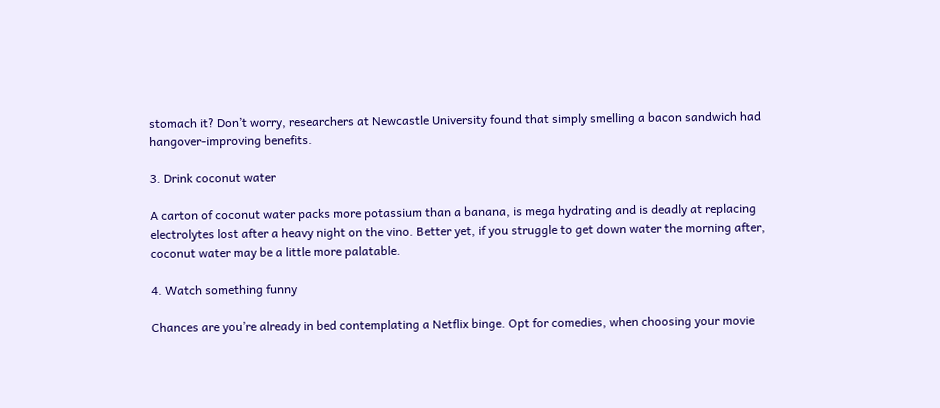stomach it? Don’t worry, researchers at Newcastle University found that simply smelling a bacon sandwich had hangover-improving benefits.

3. Drink coconut water

A carton of coconut water packs more potassium than a banana, is mega hydrating and is deadly at replacing electrolytes lost after a heavy night on the vino. Better yet, if you struggle to get down water the morning after, coconut water may be a little more palatable.

4. Watch something funny

Chances are you’re already in bed contemplating a Netflix binge. Opt for comedies, when choosing your movie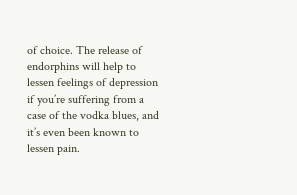of choice. The release of endorphins will help to lessen feelings of depression if you’re suffering from a case of the vodka blues, and it’s even been known to lessen pain.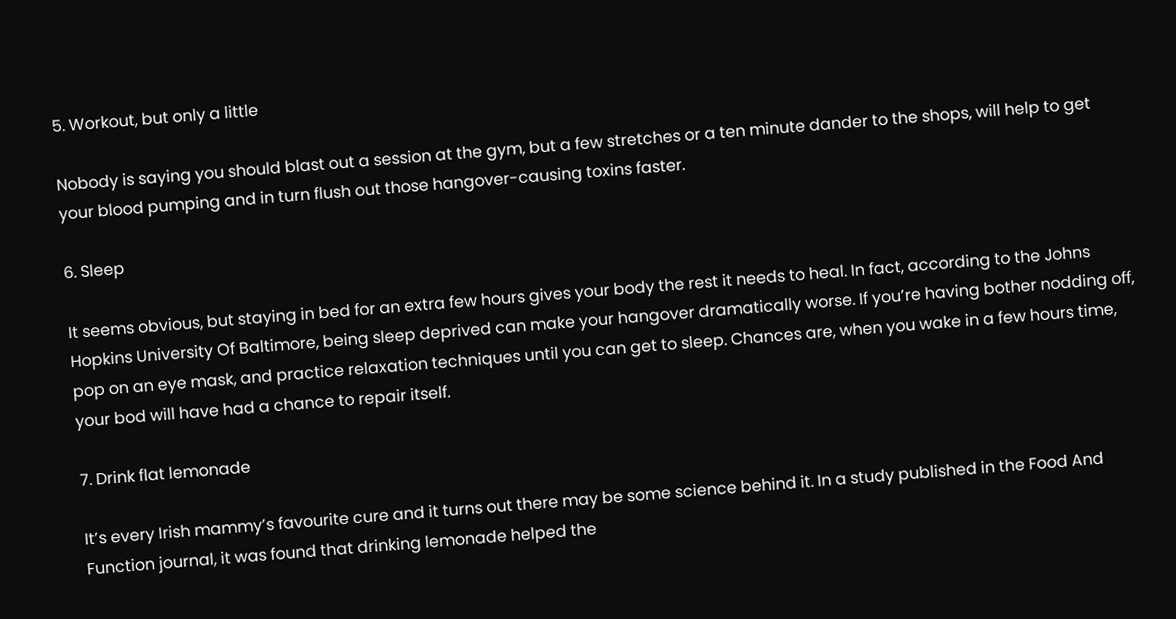5. Workout, but only a little

Nobody is saying you should blast out a session at the gym, but a few stretches or a ten minute dander to the shops, will help to get your blood pumping and in turn flush out those hangover-causing toxins faster.

6. Sleep

It seems obvious, but staying in bed for an extra few hours gives your body the rest it needs to heal. In fact, according to the Johns Hopkins University Of Baltimore, being sleep deprived can make your hangover dramatically worse. If you’re having bother nodding off, pop on an eye mask, and practice relaxation techniques until you can get to sleep. Chances are, when you wake in a few hours time, your bod will have had a chance to repair itself.

7. Drink flat lemonade

It’s every Irish mammy’s favourite cure and it turns out there may be some science behind it. In a study published in the Food And Function journal, it was found that drinking lemonade helped the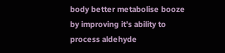body better metabolise booze by improving it’s ability to process aldehyde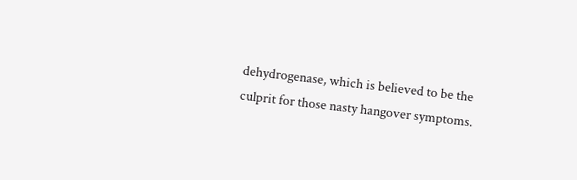dehydrogenase, which is believed to be the culprit for those nasty hangover symptoms.